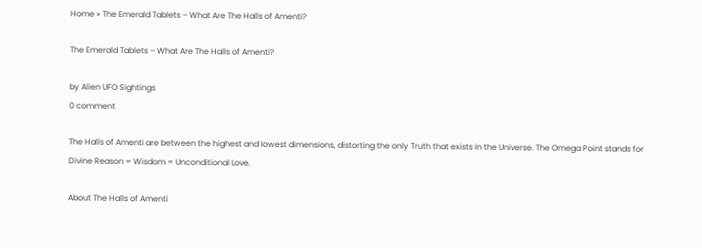Home » The Emerald Tablets – What Are The Halls of Amenti?

The Emerald Tablets – What Are The Halls of Amenti?

by Alien UFO Sightings
0 comment

The Halls of Amenti are between the highest and lowest dimensions, distorting the only Truth that exists in the Universe. The Omega Point stands for Divine Reason = Wisdom = Unconditional Love.

About The Halls of Amenti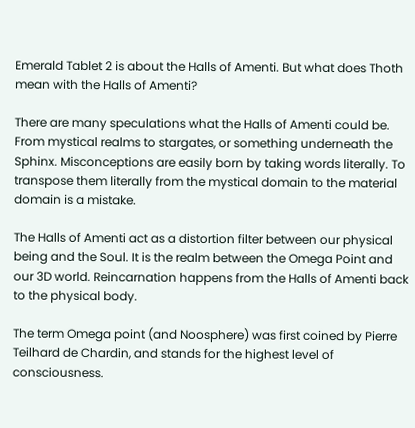Emerald Tablet 2 is about the Halls of Amenti. But what does Thoth mean with the Halls of Amenti?

There are many speculations what the Halls of Amenti could be. From mystical realms to stargates, or something underneath the Sphinx. Misconceptions are easily born by taking words literally. To transpose them literally from the mystical domain to the material domain is a mistake.

The Halls of Amenti act as a distortion filter between our physical being and the Soul. It is the realm between the Omega Point and our 3D world. Reincarnation happens from the Halls of Amenti back to the physical body.

The term Omega point (and Noosphere) was first coined by Pierre Teilhard de Chardin, and stands for the highest level of consciousness.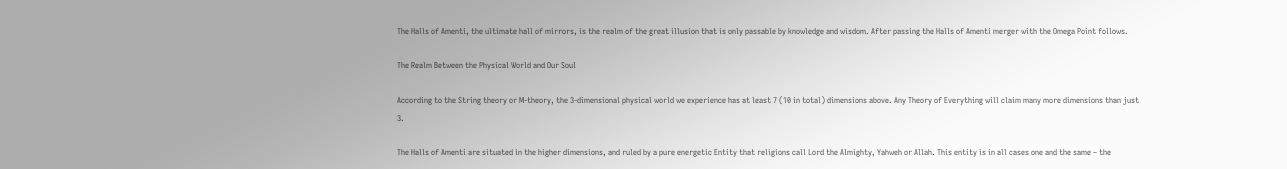The Halls of Amenti, the ultimate hall of mirrors, is the realm of the great illusion that is only passable by knowledge and wisdom. After passing the Halls of Amenti merger with the Omega Point follows.

The Realm Between the Physical World and Our Soul

According to the String theory or M-theory, the 3-dimensional physical world we experience has at least 7 (10 in total) dimensions above. Any Theory of Everything will claim many more dimensions than just 3.

The Halls of Amenti are situated in the higher dimensions, and ruled by a pure energetic Entity that religions call Lord the Almighty, Yahweh or Allah. This entity is in all cases one and the same – the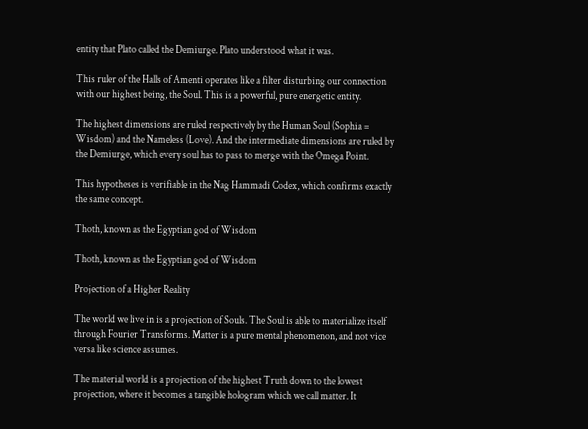entity that Plato called the Demiurge. Plato understood what it was.

This ruler of the Halls of Amenti operates like a filter disturbing our connection with our highest being, the Soul. This is a powerful, pure energetic entity.

The highest dimensions are ruled respectively by the Human Soul (Sophia = Wisdom) and the Nameless (Love). And the intermediate dimensions are ruled by the Demiurge, which every soul has to pass to merge with the Omega Point.

This hypotheses is verifiable in the Nag Hammadi Codex, which confirms exactly the same concept.

Thoth, known as the Egyptian god of Wisdom

Thoth, known as the Egyptian god of Wisdom

Projection of a Higher Reality

The world we live in is a projection of Souls. The Soul is able to materialize itself through Fourier Transforms. Matter is a pure mental phenomenon, and not vice versa like science assumes.

The material world is a projection of the highest Truth down to the lowest projection, where it becomes a tangible hologram which we call matter. It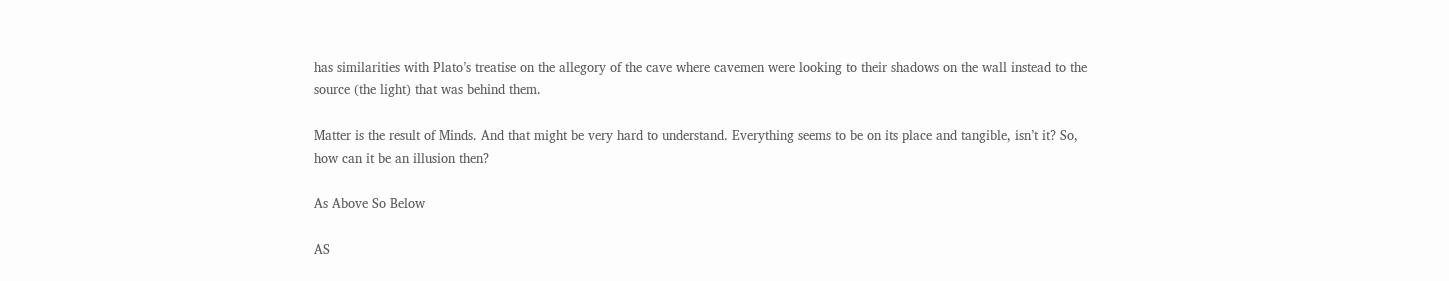has similarities with Plato’s treatise on the allegory of the cave where cavemen were looking to their shadows on the wall instead to the source (the light) that was behind them.

Matter is the result of Minds. And that might be very hard to understand. Everything seems to be on its place and tangible, isn’t it? So, how can it be an illusion then?

As Above So Below

AS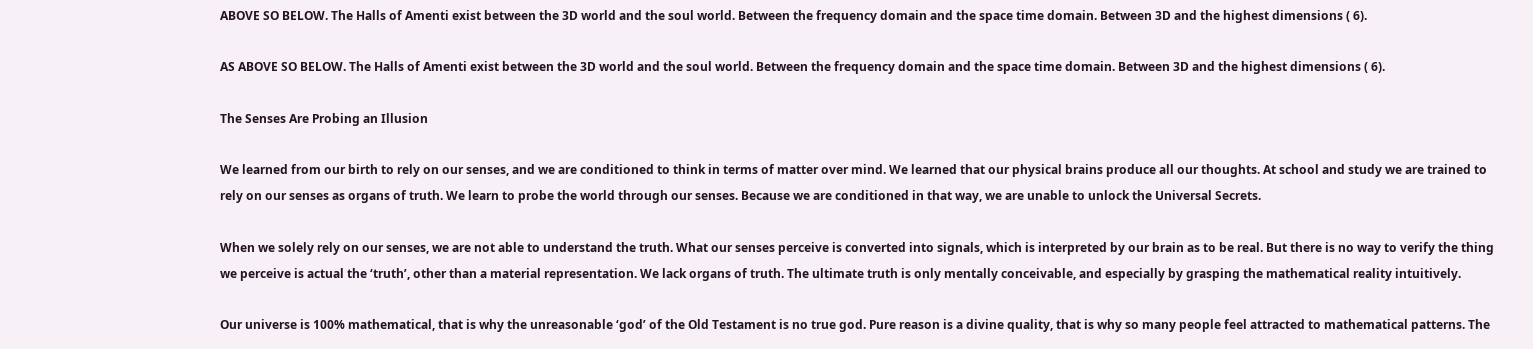ABOVE SO BELOW. The Halls of Amenti exist between the 3D world and the soul world. Between the frequency domain and the space time domain. Between 3D and the highest dimensions ( 6).

AS ABOVE SO BELOW. The Halls of Amenti exist between the 3D world and the soul world. Between the frequency domain and the space time domain. Between 3D and the highest dimensions ( 6).

The Senses Are Probing an Illusion

We learned from our birth to rely on our senses, and we are conditioned to think in terms of matter over mind. We learned that our physical brains produce all our thoughts. At school and study we are trained to rely on our senses as organs of truth. We learn to probe the world through our senses. Because we are conditioned in that way, we are unable to unlock the Universal Secrets.

When we solely rely on our senses, we are not able to understand the truth. What our senses perceive is converted into signals, which is interpreted by our brain as to be real. But there is no way to verify the thing we perceive is actual the ‘truth’, other than a material representation. We lack organs of truth. The ultimate truth is only mentally conceivable, and especially by grasping the mathematical reality intuitively.

Our universe is 100% mathematical, that is why the unreasonable ‘god’ of the Old Testament is no true god. Pure reason is a divine quality, that is why so many people feel attracted to mathematical patterns. The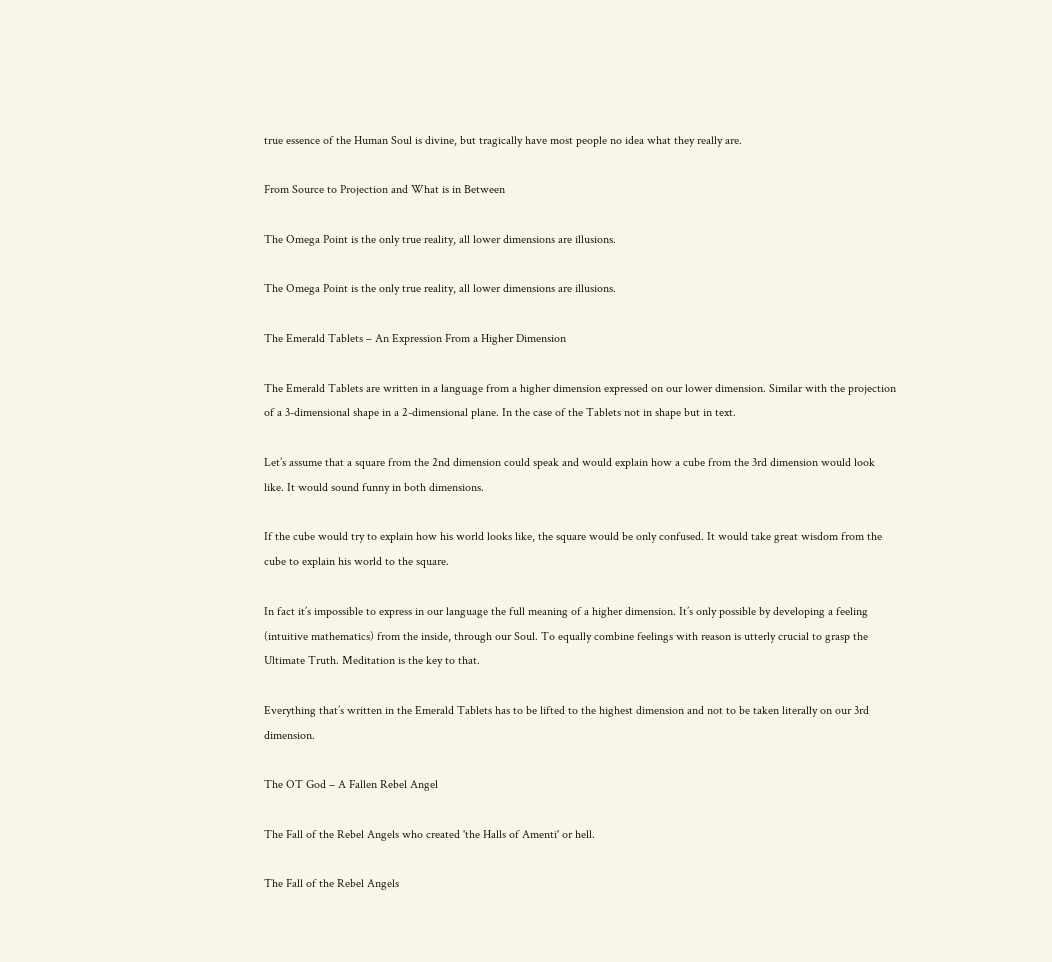true essence of the Human Soul is divine, but tragically have most people no idea what they really are.

From Source to Projection and What is in Between

The Omega Point is the only true reality, all lower dimensions are illusions.

The Omega Point is the only true reality, all lower dimensions are illusions.

The Emerald Tablets – An Expression From a Higher Dimension

The Emerald Tablets are written in a language from a higher dimension expressed on our lower dimension. Similar with the projection of a 3-dimensional shape in a 2-dimensional plane. In the case of the Tablets not in shape but in text.

Let’s assume that a square from the 2nd dimension could speak and would explain how a cube from the 3rd dimension would look like. It would sound funny in both dimensions.

If the cube would try to explain how his world looks like, the square would be only confused. It would take great wisdom from the cube to explain his world to the square.

In fact it’s impossible to express in our language the full meaning of a higher dimension. It’s only possible by developing a feeling (intuitive mathematics) from the inside, through our Soul. To equally combine feelings with reason is utterly crucial to grasp the Ultimate Truth. Meditation is the key to that.

Everything that’s written in the Emerald Tablets has to be lifted to the highest dimension and not to be taken literally on our 3rd dimension.

The OT God – A Fallen Rebel Angel

The Fall of the Rebel Angels who created 'the Halls of Amenti' or hell.

The Fall of the Rebel Angels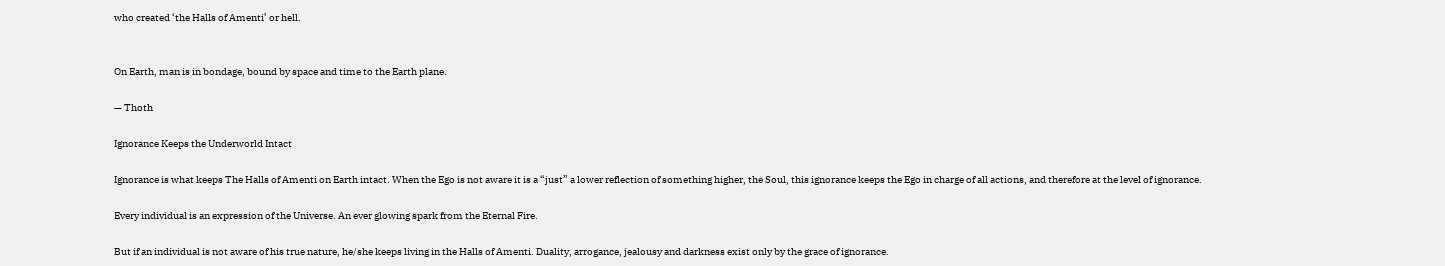who created ‘the Halls of Amenti’ or hell.


On Earth, man is in bondage, bound by space and time to the Earth plane.

— Thoth

Ignorance Keeps the Underworld Intact

Ignorance is what keeps The Halls of Amenti on Earth intact. When the Ego is not aware it is a “just” a lower reflection of something higher, the Soul, this ignorance keeps the Ego in charge of all actions, and therefore at the level of ignorance.

Every individual is an expression of the Universe. An ever glowing spark from the Eternal Fire.

But if an individual is not aware of his true nature, he/she keeps living in the Halls of Amenti. Duality, arrogance, jealousy and darkness exist only by the grace of ignorance.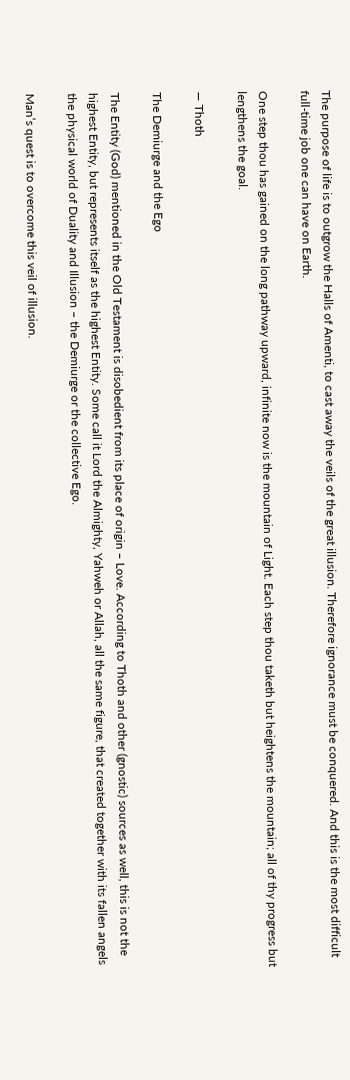The purpose of life is to outgrow the Halls of Amenti, to cast away the veils of the great illusion. Therefore ignorance must be conquered. And this is the most difficult full-time job one can have on Earth.

One step thou has gained on the long pathway upward, infinite now is the mountain of Light. Each step thou taketh but heightens the mountain; all of thy progress but lengthens the goal.

— Thoth

The Demiurge and the Ego

The Entity (God) mentioned in the Old Testament is disobedient from its place of origin – Love. According to Thoth and other (gnostic) sources as well, this is not the highest Entity, but represents itself as the highest Entity. Some call it Lord the Almighty, Yahweh or Allah, all the same figure, that created together with its fallen angels the physical world of Duality and Illusion – the Demiurge or the collective Ego.

Man’s quest is to overcome this veil of illusion.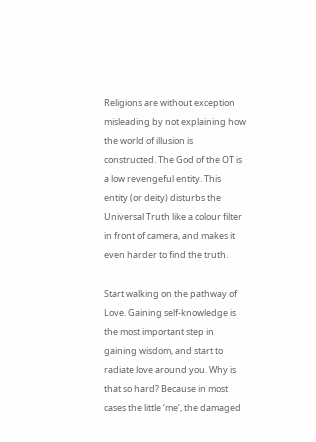Religions are without exception misleading by not explaining how the world of illusion is constructed. The God of the OT is a low revengeful entity. This entity (or deity) disturbs the Universal Truth like a colour filter in front of camera, and makes it even harder to find the truth.

Start walking on the pathway of Love. Gaining self-knowledge is the most important step in gaining wisdom, and start to radiate love around you. Why is that so hard? Because in most cases the little ‘me’, the damaged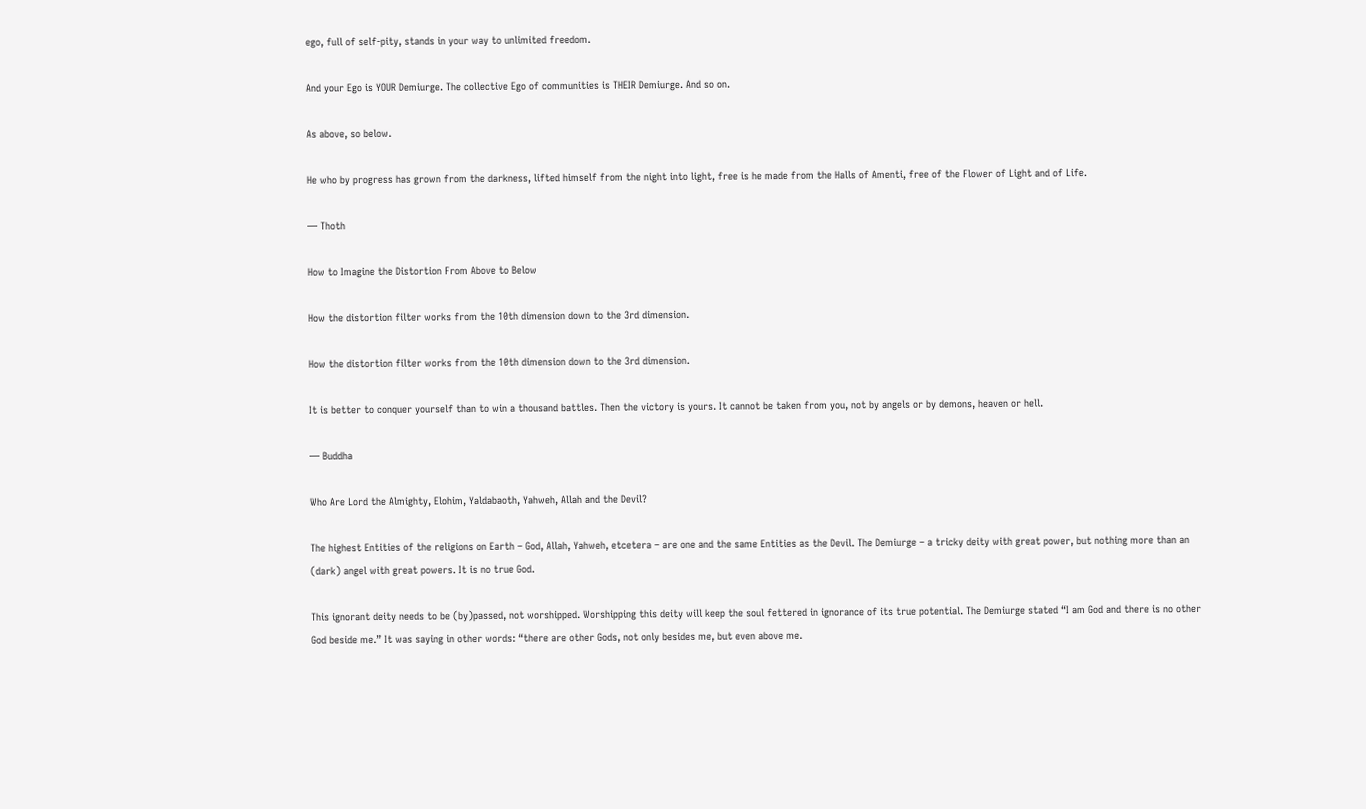ego, full of self-pity, stands in your way to unlimited freedom.

And your Ego is YOUR Demiurge. The collective Ego of communities is THEIR Demiurge. And so on.

As above, so below.

He who by progress has grown from the darkness, lifted himself from the night into light, free is he made from the Halls of Amenti, free of the Flower of Light and of Life.

— Thoth

How to Imagine the Distortion From Above to Below

How the distortion filter works from the 10th dimension down to the 3rd dimension.

How the distortion filter works from the 10th dimension down to the 3rd dimension.

It is better to conquer yourself than to win a thousand battles. Then the victory is yours. It cannot be taken from you, not by angels or by demons, heaven or hell.

— Buddha

Who Are Lord the Almighty, Elohim, Yaldabaoth, Yahweh, Allah and the Devil?

The highest Entities of the religions on Earth – God, Allah, Yahweh, etcetera – are one and the same Entities as the Devil. The Demiurge – a tricky deity with great power, but nothing more than an (dark) angel with great powers. It is no true God.

This ignorant deity needs to be (by)passed, not worshipped. Worshipping this deity will keep the soul fettered in ignorance of its true potential. The Demiurge stated “I am God and there is no other God beside me.” It was saying in other words: “there are other Gods, not only besides me, but even above me.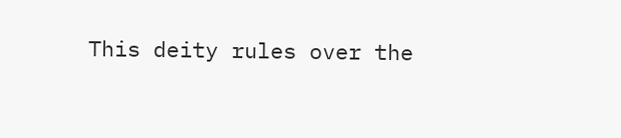This deity rules over the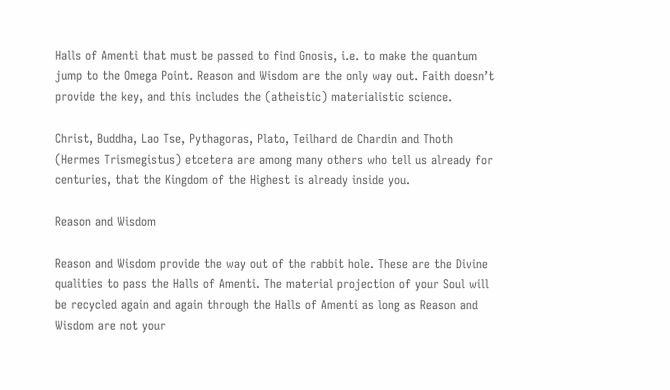Halls of Amenti that must be passed to find Gnosis, i.e. to make the quantum jump to the Omega Point. Reason and Wisdom are the only way out. Faith doesn’t provide the key, and this includes the (atheistic) materialistic science.

Christ, Buddha, Lao Tse, Pythagoras, Plato, Teilhard de Chardin and Thoth (Hermes Trismegistus) etcetera are among many others who tell us already for centuries, that the Kingdom of the Highest is already inside you.

Reason and Wisdom

Reason and Wisdom provide the way out of the rabbit hole. These are the Divine qualities to pass the Halls of Amenti. The material projection of your Soul will be recycled again and again through the Halls of Amenti as long as Reason and Wisdom are not your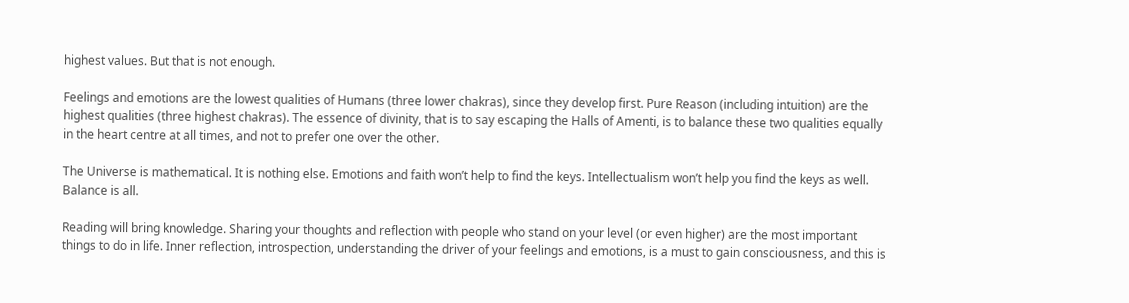highest values. But that is not enough.

Feelings and emotions are the lowest qualities of Humans (three lower chakras), since they develop first. Pure Reason (including intuition) are the highest qualities (three highest chakras). The essence of divinity, that is to say escaping the Halls of Amenti, is to balance these two qualities equally in the heart centre at all times, and not to prefer one over the other.

The Universe is mathematical. It is nothing else. Emotions and faith won’t help to find the keys. Intellectualism won’t help you find the keys as well. Balance is all.

Reading will bring knowledge. Sharing your thoughts and reflection with people who stand on your level (or even higher) are the most important things to do in life. Inner reflection, introspection, understanding the driver of your feelings and emotions, is a must to gain consciousness, and this is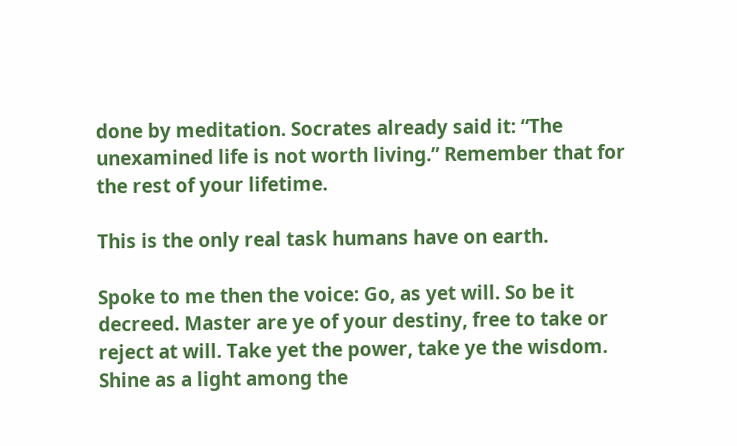done by meditation. Socrates already said it: “The unexamined life is not worth living.” Remember that for the rest of your lifetime.

This is the only real task humans have on earth.

Spoke to me then the voice: Go, as yet will. So be it decreed. Master are ye of your destiny, free to take or reject at will. Take yet the power, take ye the wisdom. Shine as a light among the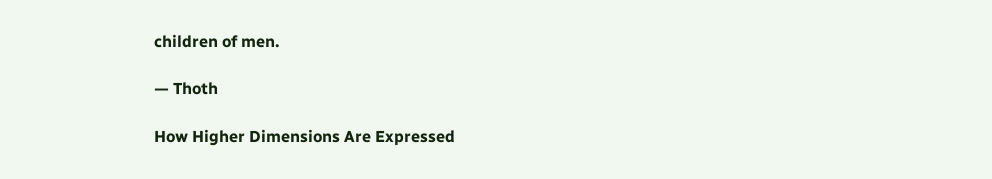children of men.

— Thoth

How Higher Dimensions Are Expressed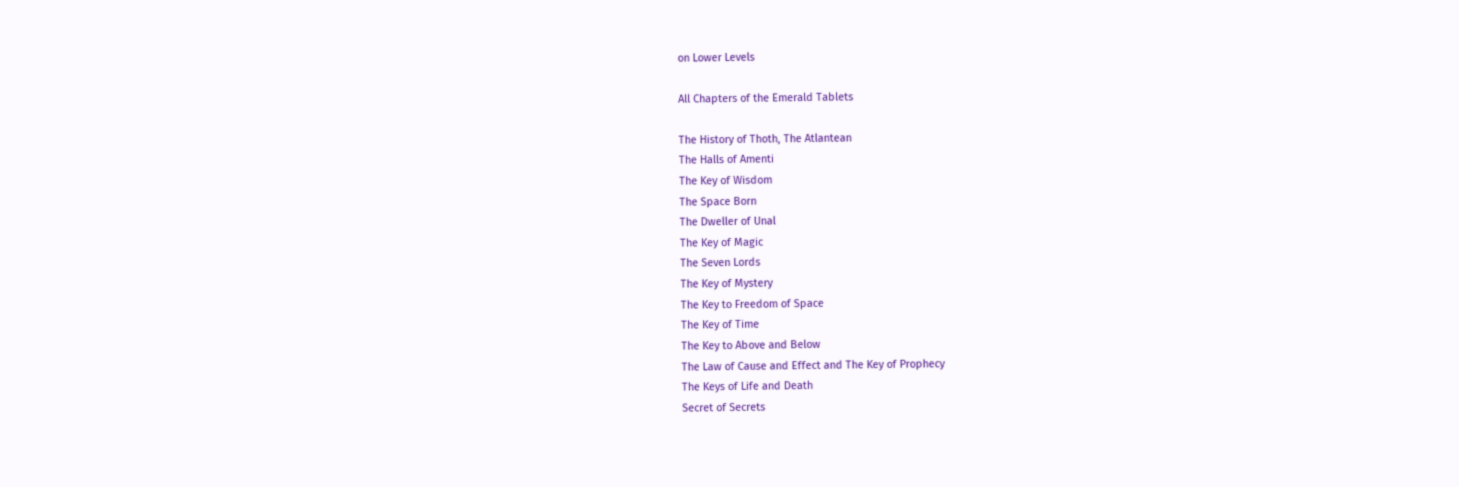on Lower Levels

All Chapters of the Emerald Tablets

The History of Thoth, The Atlantean
The Halls of Amenti
The Key of Wisdom
The Space Born
The Dweller of Unal
The Key of Magic
The Seven Lords
The Key of Mystery
The Key to Freedom of Space
The Key of Time
The Key to Above and Below
The Law of Cause and Effect and The Key of Prophecy
The Keys of Life and Death
Secret of Secrets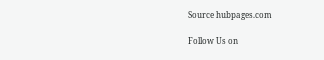Source hubpages.com

Follow Us on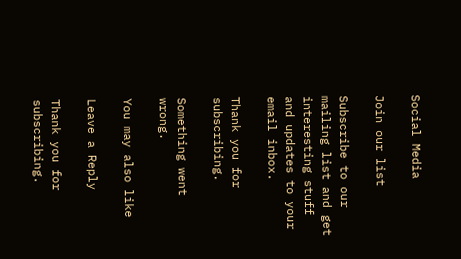Social Media

Join our list

Subscribe to our mailing list and get interesting stuff and updates to your email inbox.

Thank you for subscribing.

Something went wrong.

You may also like

Leave a Reply

Thank you for subscribing.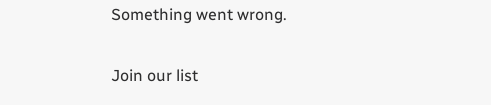Something went wrong.

Join our list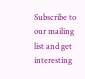Subscribe to our mailing list and get interesting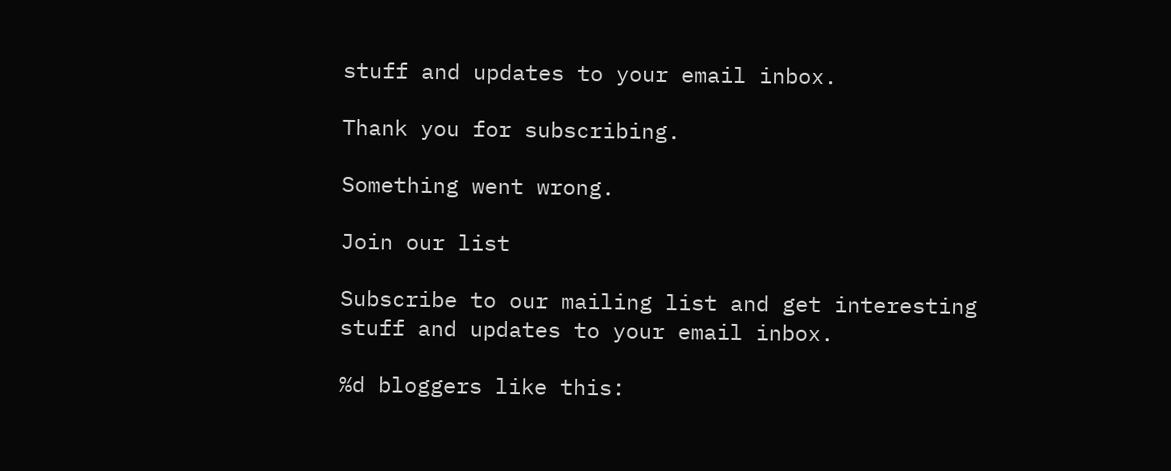stuff and updates to your email inbox.

Thank you for subscribing.

Something went wrong.

Join our list

Subscribe to our mailing list and get interesting stuff and updates to your email inbox.

%d bloggers like this: